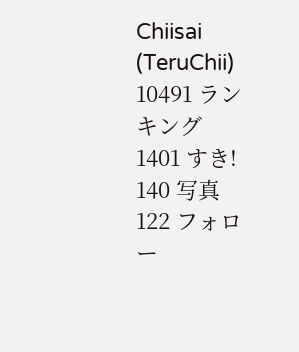Chiisai (TeruChii)
10491 ランキング
1401 すき!
140 写真
122 フォロー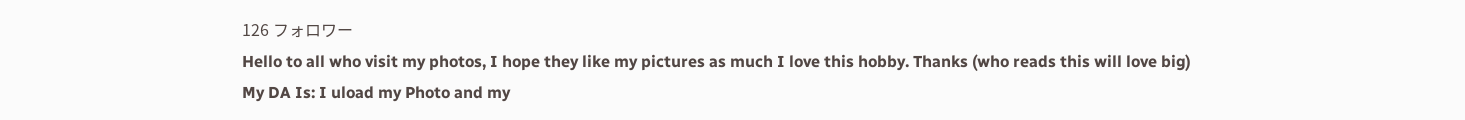126 フォロワー
Hello to all who visit my photos, I hope they like my pictures as much I love this hobby. Thanks (who reads this will love big)
My DA Is: I uload my Photo and my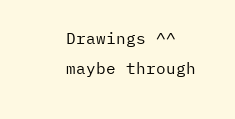Drawings ^^
maybe through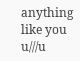anything like you u///u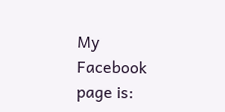My Facebook page is: